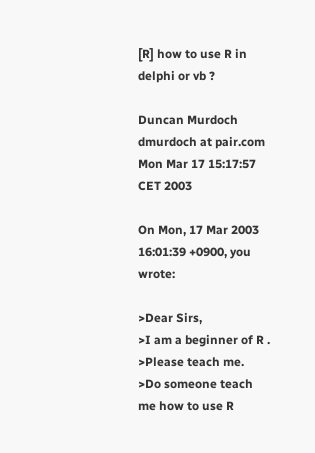[R] how to use R in delphi or vb ?

Duncan Murdoch dmurdoch at pair.com
Mon Mar 17 15:17:57 CET 2003

On Mon, 17 Mar 2003 16:01:39 +0900, you wrote:

>Dear Sirs,
>I am a beginner of R .
>Please teach me.
>Do someone teach me how to use R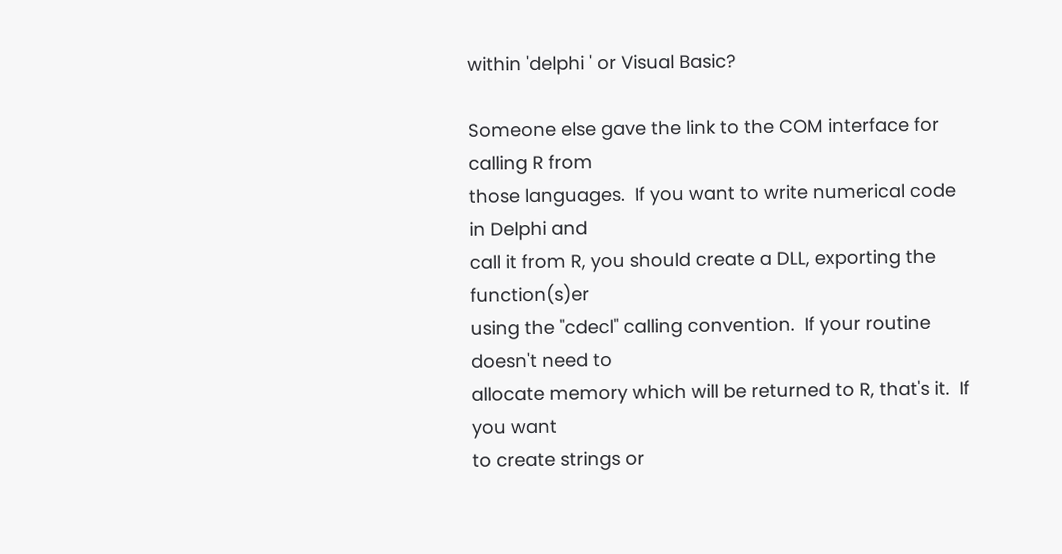within 'delphi ' or Visual Basic?

Someone else gave the link to the COM interface for calling R from
those languages.  If you want to write numerical code in Delphi and
call it from R, you should create a DLL, exporting the function(s)er
using the "cdecl" calling convention.  If your routine doesn't need to
allocate memory which will be returned to R, that's it.  If you want
to create strings or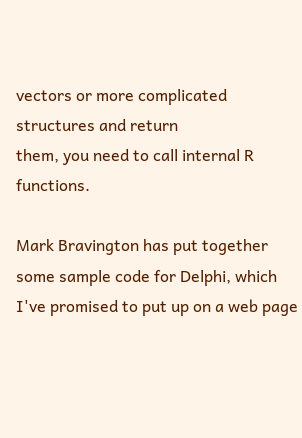vectors or more complicated structures and return
them, you need to call internal R functions.

Mark Bravington has put together some sample code for Delphi, which
I've promised to put up on a web page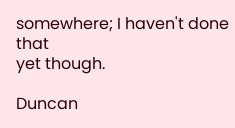somewhere; I haven't done that
yet though.

Duncan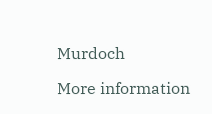Murdoch

More information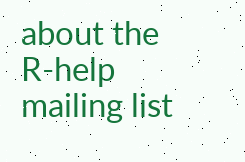about the R-help mailing list